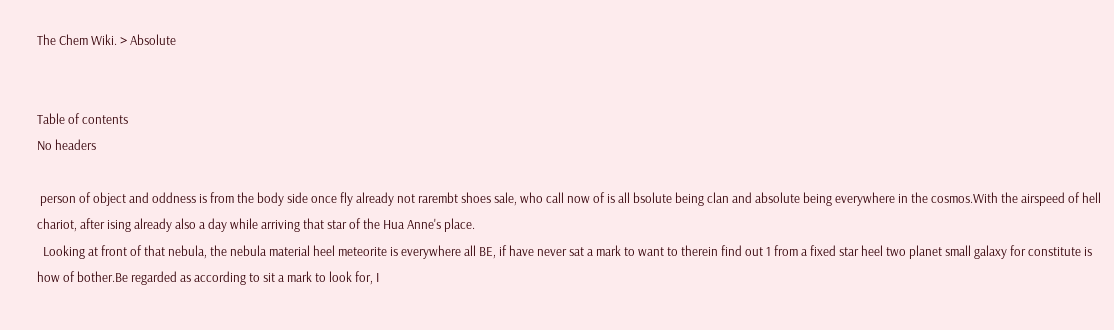The Chem Wiki. > Absolute


Table of contents
No headers

 person of object and oddness is from the body side once fly already not rarembt shoes sale, who call now of is all bsolute being clan and absolute being everywhere in the cosmos.With the airspeed of hell chariot, after ising already also a day while arriving that star of the Hua Anne's place.
  Looking at front of that nebula, the nebula material heel meteorite is everywhere all BE, if have never sat a mark to want to therein find out 1 from a fixed star heel two planet small galaxy for constitute is how of bother.Be regarded as according to sit a mark to look for, I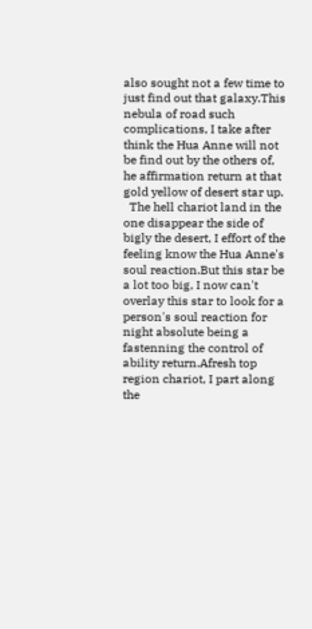also sought not a few time to just find out that galaxy.This nebula of road such complications, I take after think the Hua Anne will not be find out by the others of, he affirmation return at that gold yellow of desert star up.
  The hell chariot land in the one disappear the side of bigly the desert, I effort of the feeling know the Hua Anne's soul reaction.But this star be a lot too big, I now can't overlay this star to look for a person's soul reaction for night absolute being a fastenning the control of ability return.Afresh top region chariot, I part along the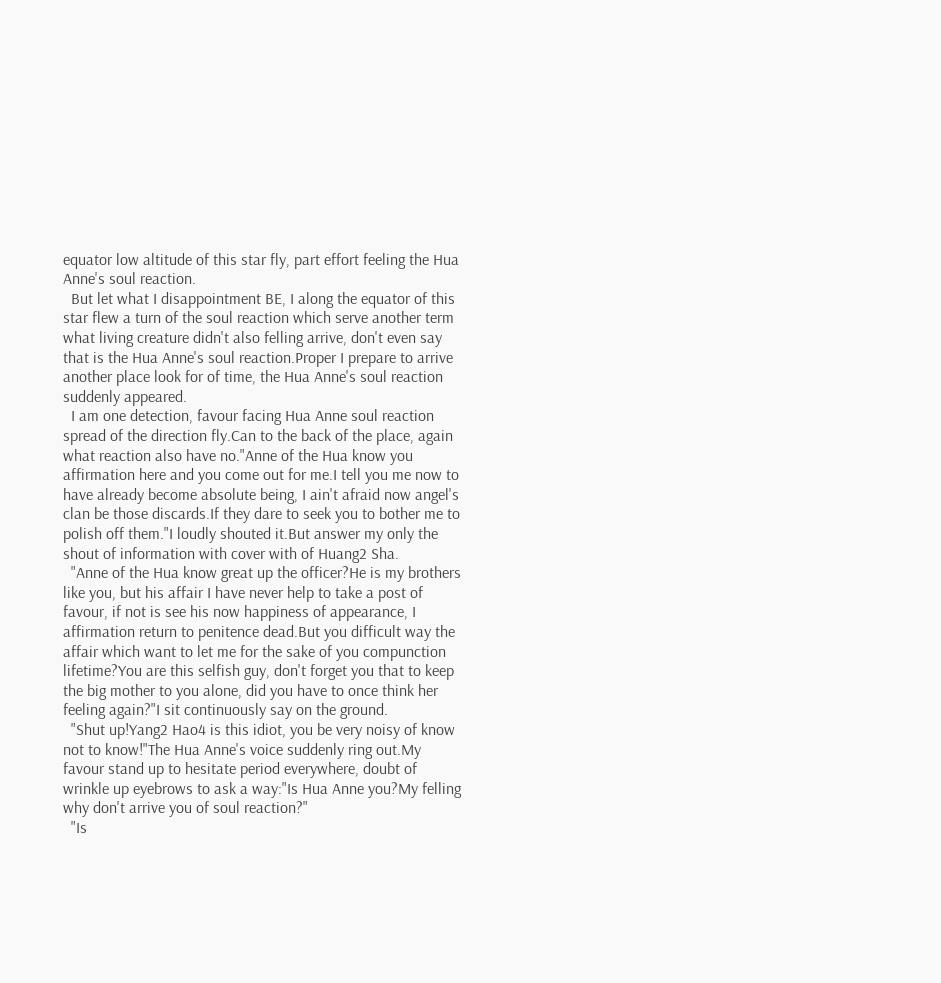equator low altitude of this star fly, part effort feeling the Hua Anne's soul reaction.
  But let what I disappointment BE, I along the equator of this star flew a turn of the soul reaction which serve another term what living creature didn't also felling arrive, don't even say that is the Hua Anne's soul reaction.Proper I prepare to arrive another place look for of time, the Hua Anne's soul reaction suddenly appeared.
  I am one detection, favour facing Hua Anne soul reaction spread of the direction fly.Can to the back of the place, again what reaction also have no."Anne of the Hua know you affirmation here and you come out for me.I tell you me now to have already become absolute being, I ain't afraid now angel's clan be those discards.If they dare to seek you to bother me to polish off them."I loudly shouted it.But answer my only the shout of information with cover with of Huang2 Sha.
  "Anne of the Hua know great up the officer?He is my brothers like you, but his affair I have never help to take a post of favour, if not is see his now happiness of appearance, I affirmation return to penitence dead.But you difficult way the affair which want to let me for the sake of you compunction lifetime?You are this selfish guy, don't forget you that to keep the big mother to you alone, did you have to once think her feeling again?"I sit continuously say on the ground.
  "Shut up!Yang2 Hao4 is this idiot, you be very noisy of know not to know!"The Hua Anne's voice suddenly ring out.My favour stand up to hesitate period everywhere, doubt of wrinkle up eyebrows to ask a way:"Is Hua Anne you?My felling why don't arrive you of soul reaction?"
  "Is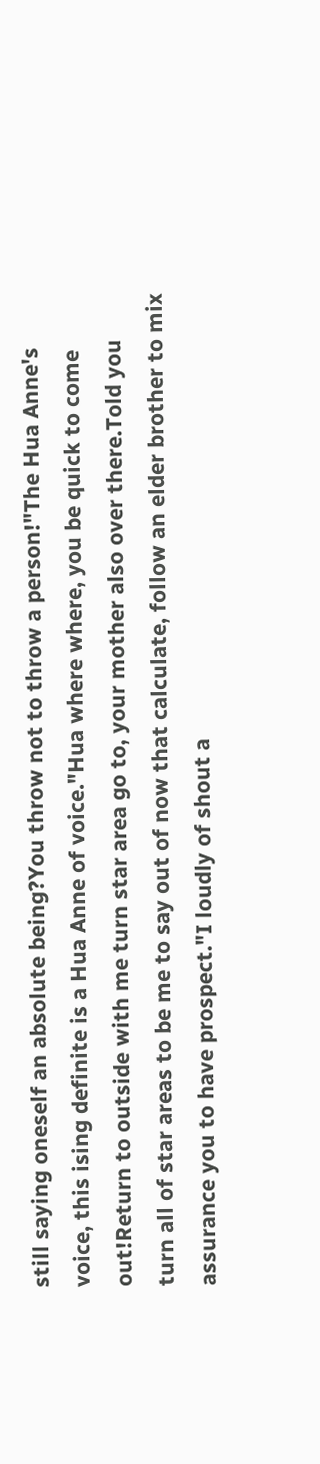still saying oneself an absolute being?You throw not to throw a person!"The Hua Anne's voice, this ising definite is a Hua Anne of voice."Hua where where, you be quick to come out!Return to outside with me turn star area go to, your mother also over there.Told you turn all of star areas to be me to say out of now that calculate, follow an elder brother to mix assurance you to have prospect."I loudly of shout a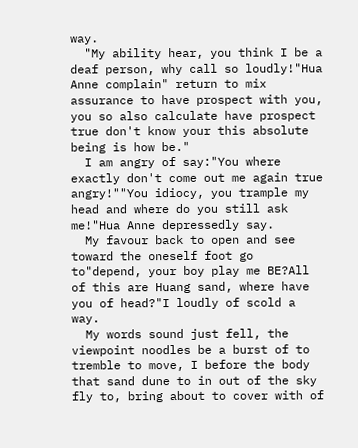way.
  "My ability hear, you think I be a deaf person, why call so loudly!"Hua Anne complain" return to mix assurance to have prospect with you, you so also calculate have prospect true don't know your this absolute being is how be."
  I am angry of say:"You where exactly don't come out me again true angry!""You idiocy, you trample my head and where do you still ask me!"Hua Anne depressedly say.
  My favour back to open and see toward the oneself foot go to"depend, your boy play me BE?All of this are Huang sand, where have you of head?"I loudly of scold a way.
  My words sound just fell, the viewpoint noodles be a burst of to tremble to move, I before the body that sand dune to in out of the sky fly to, bring about to cover with of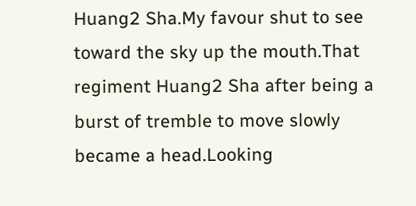Huang2 Sha.My favour shut to see toward the sky up the mouth.That regiment Huang2 Sha after being a burst of tremble to move slowly became a head.Looking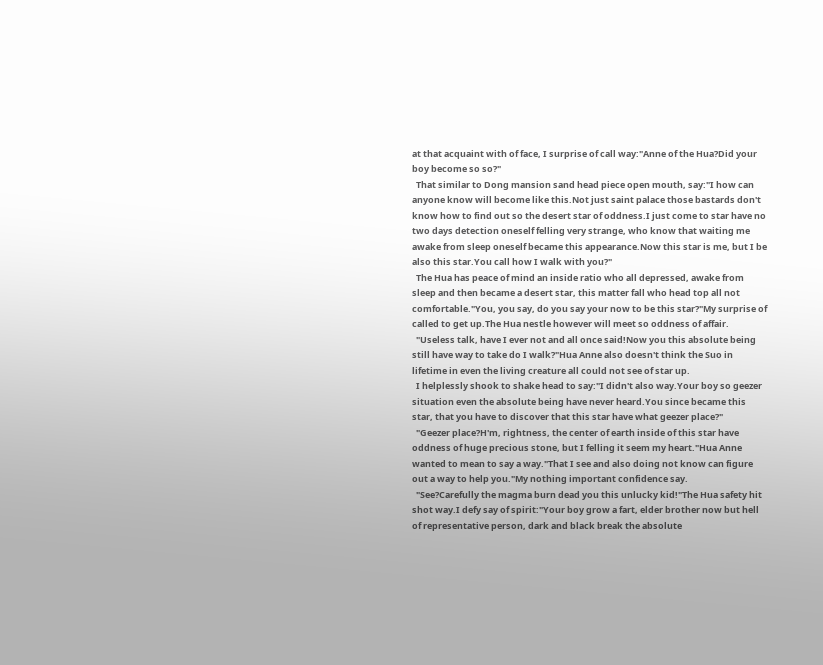at that acquaint with of face, I surprise of call way:"Anne of the Hua?Did your boy become so so?"
  That similar to Dong mansion sand head piece open mouth, say:"I how can anyone know will become like this.Not just saint palace those bastards don't know how to find out so the desert star of oddness.I just come to star have no two days detection oneself felling very strange, who know that waiting me awake from sleep oneself became this appearance.Now this star is me, but I be also this star.You call how I walk with you?"
  The Hua has peace of mind an inside ratio who all depressed, awake from sleep and then became a desert star, this matter fall who head top all not comfortable."You, you say, do you say your now to be this star?"My surprise of called to get up.The Hua nestle however will meet so oddness of affair.
  "Useless talk, have I ever not and all once said!Now you this absolute being still have way to take do I walk?"Hua Anne also doesn't think the Suo in lifetime in even the living creature all could not see of star up.
  I helplessly shook to shake head to say:"I didn't also way.Your boy so geezer situation even the absolute being have never heard.You since became this star, that you have to discover that this star have what geezer place?"
  "Geezer place?H'm, rightness, the center of earth inside of this star have oddness of huge precious stone, but I felling it seem my heart."Hua Anne wanted to mean to say a way."That I see and also doing not know can figure out a way to help you."My nothing important confidence say.
  "See?Carefully the magma burn dead you this unlucky kid!"The Hua safety hit shot way.I defy say of spirit:"Your boy grow a fart, elder brother now but hell of representative person, dark and black break the absolute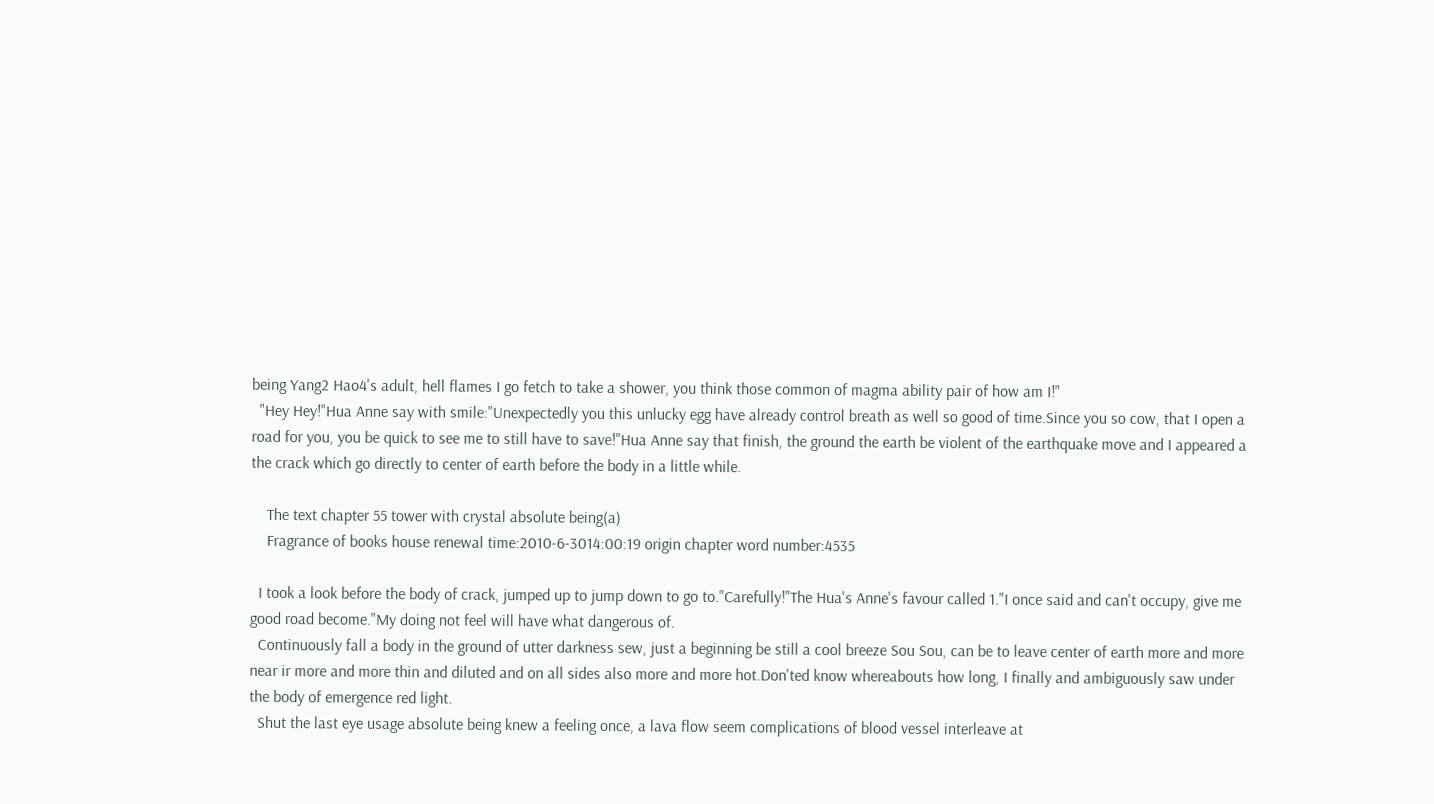being Yang2 Hao4's adult, hell flames I go fetch to take a shower, you think those common of magma ability pair of how am I!"
  "Hey Hey!"Hua Anne say with smile:"Unexpectedly you this unlucky egg have already control breath as well so good of time.Since you so cow, that I open a road for you, you be quick to see me to still have to save!"Hua Anne say that finish, the ground the earth be violent of the earthquake move and I appeared a the crack which go directly to center of earth before the body in a little while.

    The text chapter 55 tower with crystal absolute being(a)
    Fragrance of books house renewal time:2010-6-3014:00:19 origin chapter word number:4535

  I took a look before the body of crack, jumped up to jump down to go to."Carefully!"The Hua's Anne's favour called 1."I once said and can't occupy, give me good road become."My doing not feel will have what dangerous of.
  Continuously fall a body in the ground of utter darkness sew, just a beginning be still a cool breeze Sou Sou, can be to leave center of earth more and more near ir more and more thin and diluted and on all sides also more and more hot.Don'ted know whereabouts how long, I finally and ambiguously saw under the body of emergence red light.
  Shut the last eye usage absolute being knew a feeling once, a lava flow seem complications of blood vessel interleave at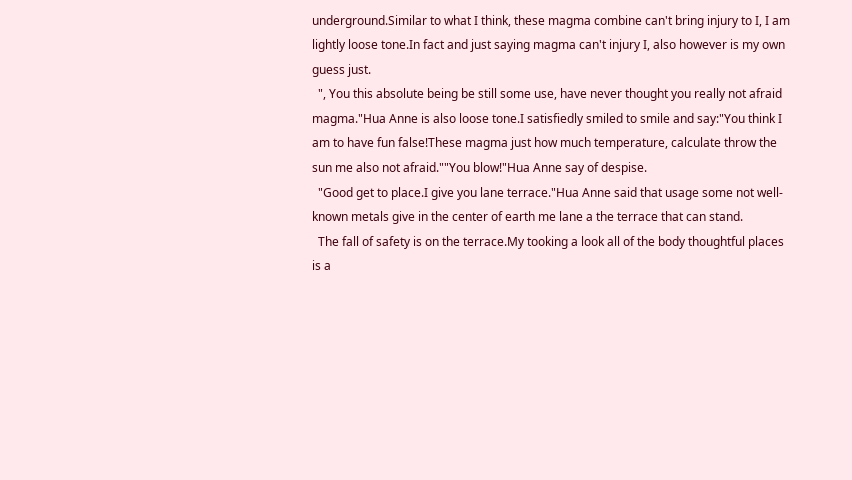underground.Similar to what I think, these magma combine can't bring injury to I, I am lightly loose tone.In fact and just saying magma can't injury I, also however is my own guess just.
  ", You this absolute being be still some use, have never thought you really not afraid magma."Hua Anne is also loose tone.I satisfiedly smiled to smile and say:"You think I am to have fun false!These magma just how much temperature, calculate throw the sun me also not afraid.""You blow!"Hua Anne say of despise.
  "Good get to place.I give you lane terrace."Hua Anne said that usage some not well-known metals give in the center of earth me lane a the terrace that can stand.
  The fall of safety is on the terrace.My tooking a look all of the body thoughtful places is a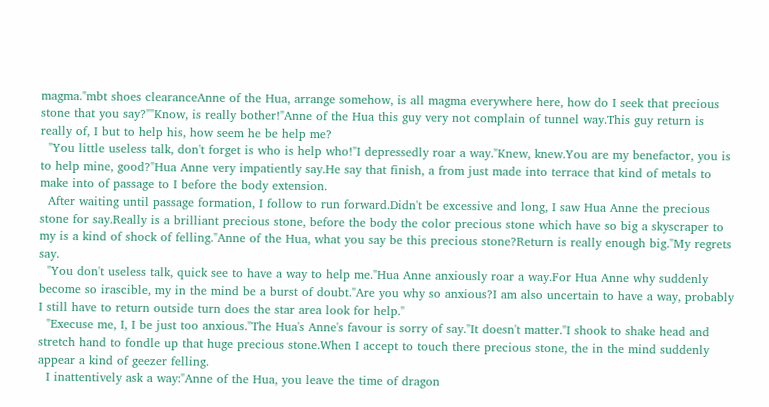magma."mbt shoes clearanceAnne of the Hua, arrange somehow, is all magma everywhere here, how do I seek that precious stone that you say?""Know, is really bother!"Anne of the Hua this guy very not complain of tunnel way.This guy return is really of, I but to help his, how seem he be help me?
  "You little useless talk, don't forget is who is help who!"I depressedly roar a way."Knew, knew.You are my benefactor, you is to help mine, good?"Hua Anne very impatiently say.He say that finish, a from just made into terrace that kind of metals to make into of passage to I before the body extension.
  After waiting until passage formation, I follow to run forward.Didn't be excessive and long, I saw Hua Anne the precious stone for say.Really is a brilliant precious stone, before the body the color precious stone which have so big a skyscraper to my is a kind of shock of felling."Anne of the Hua, what you say be this precious stone?Return is really enough big."My regrets say.
  "You don't useless talk, quick see to have a way to help me."Hua Anne anxiously roar a way.For Hua Anne why suddenly become so irascible, my in the mind be a burst of doubt."Are you why so anxious?I am also uncertain to have a way, probably I still have to return outside turn does the star area look for help."
  "Execuse me, I, I be just too anxious."The Hua's Anne's favour is sorry of say."It doesn't matter."I shook to shake head and stretch hand to fondle up that huge precious stone.When I accept to touch there precious stone, the in the mind suddenly appear a kind of geezer felling.
  I inattentively ask a way:"Anne of the Hua, you leave the time of dragon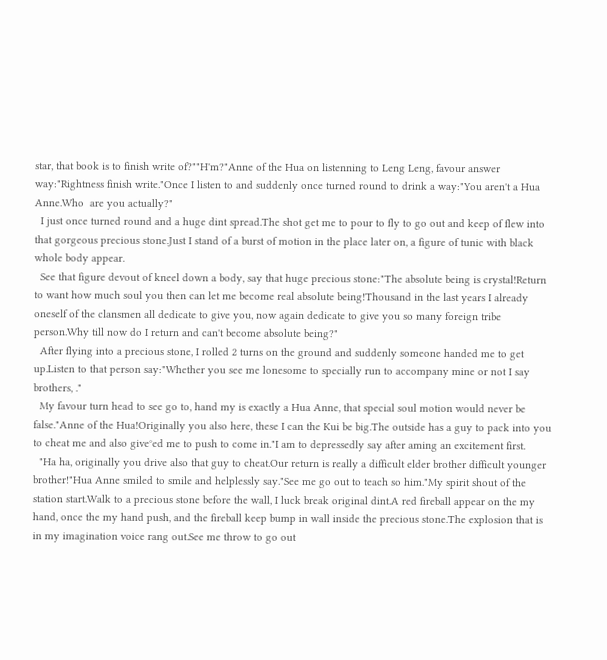star, that book is to finish write of?""H'm?"Anne of the Hua on listenning to Leng Leng, favour answer way:"Rightness finish write."Once I listen to and suddenly once turned round to drink a way:"You aren't a Hua Anne.Who  are you actually?"
  I just once turned round and a huge dint spread.The shot get me to pour to fly to go out and keep of flew into that gorgeous precious stone.Just I stand of a burst of motion in the place later on, a figure of tunic with black whole body appear.
  See that figure devout of kneel down a body, say that huge precious stone:"The absolute being is crystal!Return to want how much soul you then can let me become real absolute being!Thousand in the last years I already oneself of the clansmen all dedicate to give you, now again dedicate to give you so many foreign tribe person.Why till now do I return and can't become absolute being?"
  After flying into a precious stone, I rolled 2 turns on the ground and suddenly someone handed me to get up.Listen to that person say:"Whether you see me lonesome to specially run to accompany mine or not I say brothers, ."
  My favour turn head to see go to, hand my is exactly a Hua Anne, that special soul motion would never be false."Anne of the Hua!Originally you also here, these I can the Kui be big.The outside has a guy to pack into you to cheat me and also give°ed me to push to come in."I am to depressedly say after aming an excitement first.
  "Ha ha, originally you drive also that guy to cheat.Our return is really a difficult elder brother difficult younger brother!"Hua Anne smiled to smile and helplessly say."See me go out to teach so him."My spirit shout of the station start.Walk to a precious stone before the wall, I luck break original dint.A red fireball appear on the my hand, once the my hand push, and the fireball keep bump in wall inside the precious stone.The explosion that is in my imagination voice rang out.See me throw to go out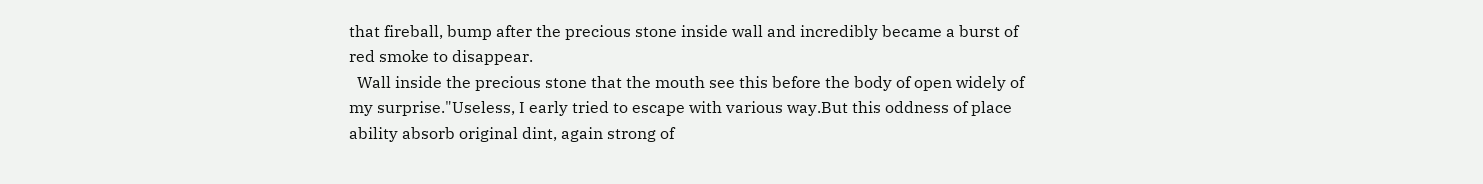that fireball, bump after the precious stone inside wall and incredibly became a burst of red smoke to disappear.
  Wall inside the precious stone that the mouth see this before the body of open widely of my surprise."Useless, I early tried to escape with various way.But this oddness of place ability absorb original dint, again strong of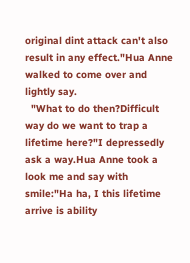original dint attack can't also result in any effect."Hua Anne walked to come over and lightly say.
  "What to do then?Difficult way do we want to trap a lifetime here?"I depressedly ask a way.Hua Anne took a look me and say with smile:"Ha ha, I this lifetime arrive is ability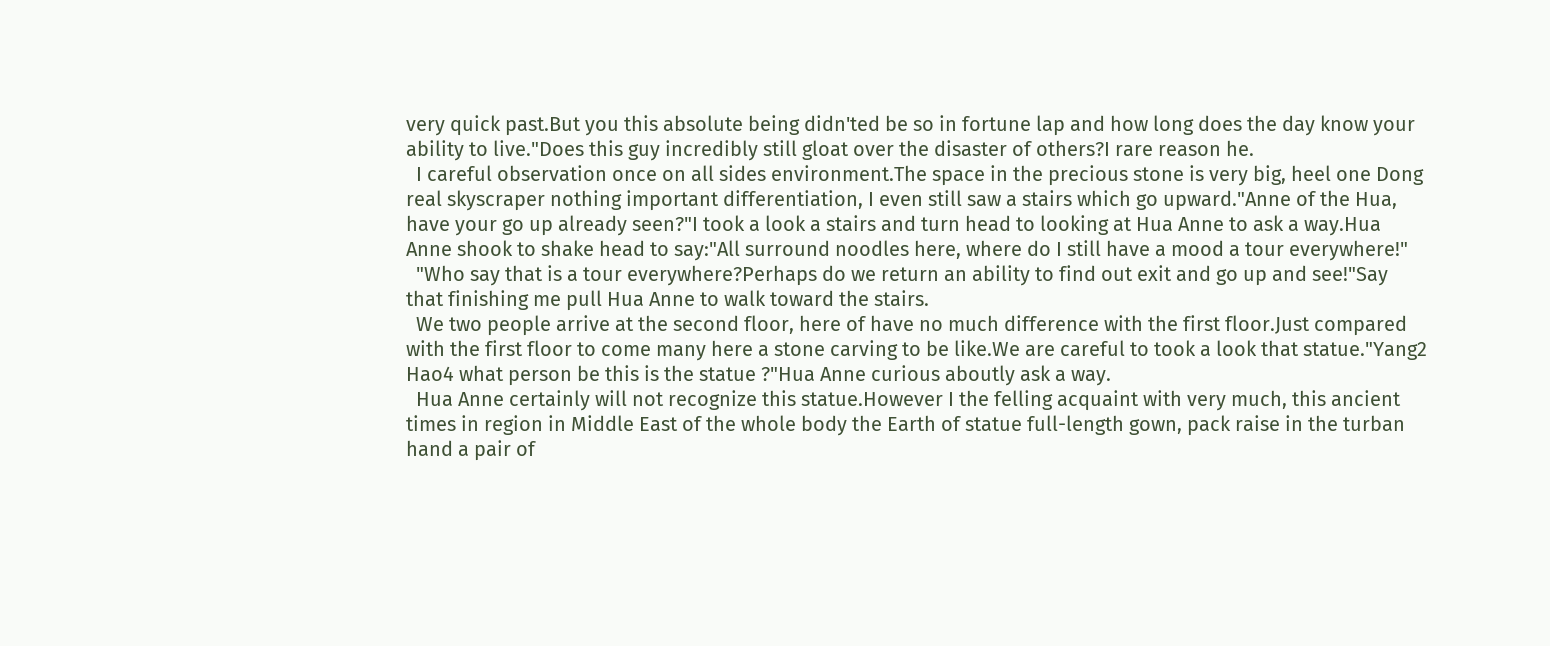very quick past.But you this absolute being didn'ted be so in fortune lap and how long does the day know your ability to live."Does this guy incredibly still gloat over the disaster of others?I rare reason he.
  I careful observation once on all sides environment.The space in the precious stone is very big, heel one Dong real skyscraper nothing important differentiation, I even still saw a stairs which go upward."Anne of the Hua, have your go up already seen?"I took a look a stairs and turn head to looking at Hua Anne to ask a way.Hua Anne shook to shake head to say:"All surround noodles here, where do I still have a mood a tour everywhere!"
  "Who say that is a tour everywhere?Perhaps do we return an ability to find out exit and go up and see!"Say that finishing me pull Hua Anne to walk toward the stairs.
  We two people arrive at the second floor, here of have no much difference with the first floor.Just compared with the first floor to come many here a stone carving to be like.We are careful to took a look that statue."Yang2 Hao4 what person be this is the statue ?"Hua Anne curious aboutly ask a way.
  Hua Anne certainly will not recognize this statue.However I the felling acquaint with very much, this ancient times in region in Middle East of the whole body the Earth of statue full-length gown, pack raise in the turban hand a pair of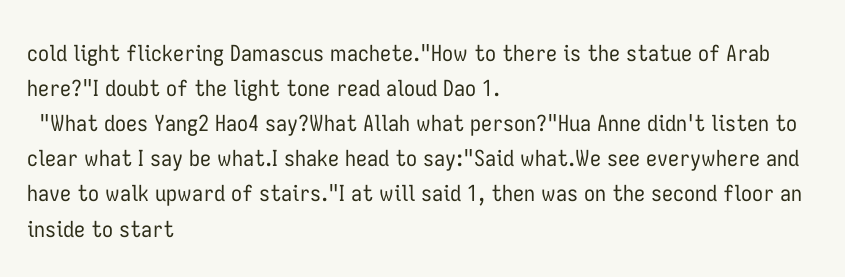cold light flickering Damascus machete."How to there is the statue of Arab here?"I doubt of the light tone read aloud Dao 1.
  "What does Yang2 Hao4 say?What Allah what person?"Hua Anne didn't listen to clear what I say be what.I shake head to say:"Said what.We see everywhere and have to walk upward of stairs."I at will said 1, then was on the second floor an inside to start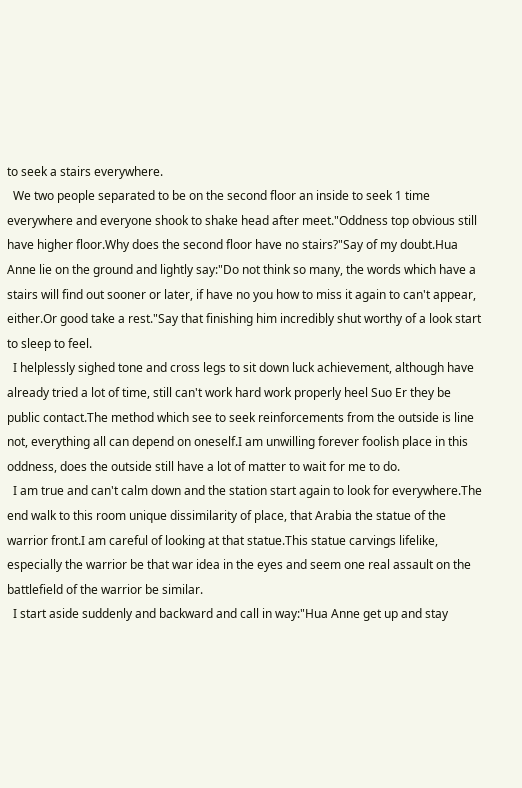to seek a stairs everywhere.
  We two people separated to be on the second floor an inside to seek 1 time everywhere and everyone shook to shake head after meet."Oddness top obvious still have higher floor.Why does the second floor have no stairs?"Say of my doubt.Hua Anne lie on the ground and lightly say:"Do not think so many, the words which have a stairs will find out sooner or later, if have no you how to miss it again to can't appear, either.Or good take a rest."Say that finishing him incredibly shut worthy of a look start to sleep to feel.
  I helplessly sighed tone and cross legs to sit down luck achievement, although have already tried a lot of time, still can't work hard work properly heel Suo Er they be public contact.The method which see to seek reinforcements from the outside is line not, everything all can depend on oneself.I am unwilling forever foolish place in this oddness, does the outside still have a lot of matter to wait for me to do.
  I am true and can't calm down and the station start again to look for everywhere.The end walk to this room unique dissimilarity of place, that Arabia the statue of the warrior front.I am careful of looking at that statue.This statue carvings lifelike, especially the warrior be that war idea in the eyes and seem one real assault on the battlefield of the warrior be similar.
  I start aside suddenly and backward and call in way:"Hua Anne get up and stay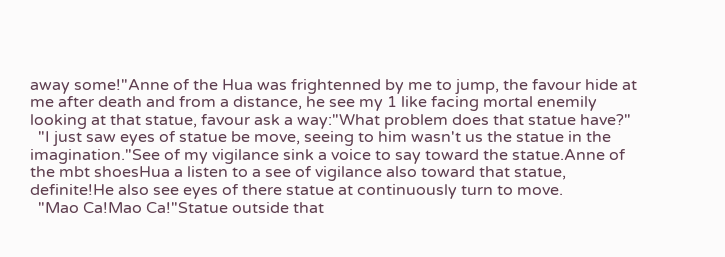away some!"Anne of the Hua was frightenned by me to jump, the favour hide at me after death and from a distance, he see my 1 like facing mortal enemily looking at that statue, favour ask a way:"What problem does that statue have?"
  "I just saw eyes of statue be move, seeing to him wasn't us the statue in the imagination."See of my vigilance sink a voice to say toward the statue.Anne of the mbt shoesHua a listen to a see of vigilance also toward that statue, definite!He also see eyes of there statue at continuously turn to move.
  "Mao Ca!Mao Ca!"Statue outside that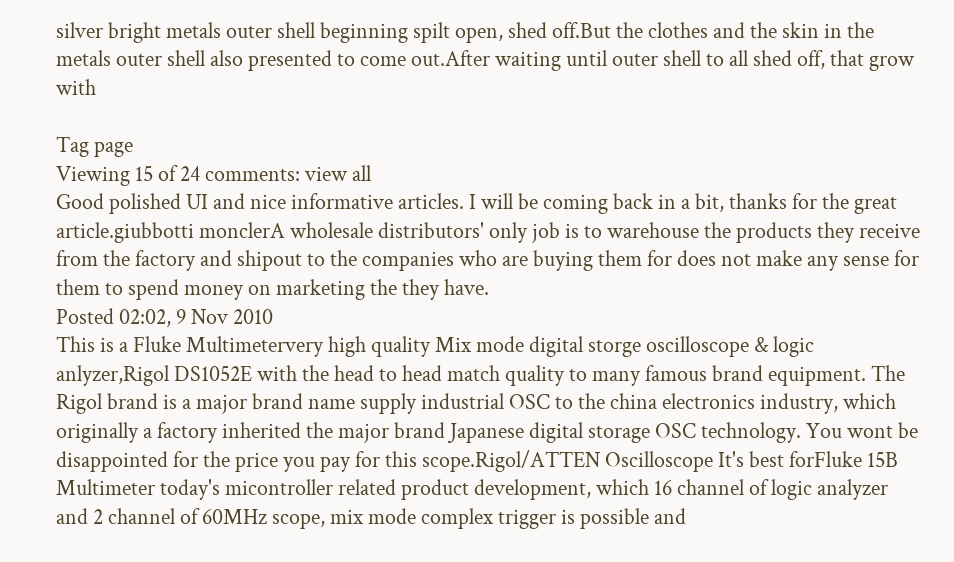silver bright metals outer shell beginning spilt open, shed off.But the clothes and the skin in the metals outer shell also presented to come out.After waiting until outer shell to all shed off, that grow with

Tag page
Viewing 15 of 24 comments: view all
Good polished UI and nice informative articles. I will be coming back in a bit, thanks for the great article.giubbotti monclerA wholesale distributors' only job is to warehouse the products they receive from the factory and shipout to the companies who are buying them for does not make any sense for them to spend money on marketing the they have.
Posted 02:02, 9 Nov 2010
This is a Fluke Multimetervery high quality Mix mode digital storge oscilloscope & logic anlyzer,Rigol DS1052E with the head to head match quality to many famous brand equipment. The Rigol brand is a major brand name supply industrial OSC to the china electronics industry, which originally a factory inherited the major brand Japanese digital storage OSC technology. You wont be disappointed for the price you pay for this scope.Rigol/ATTEN Oscilloscope It's best forFluke 15B Multimeter today's micontroller related product development, which 16 channel of logic analyzer and 2 channel of 60MHz scope, mix mode complex trigger is possible and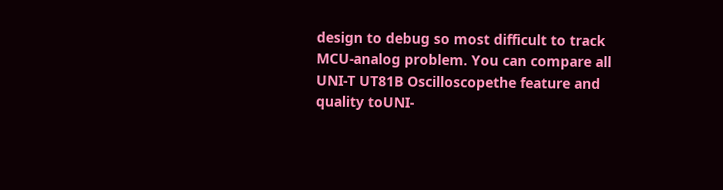design to debug so most difficult to track MCU-analog problem. You can compare all UNI-T UT81B Oscilloscopethe feature and quality toUNI-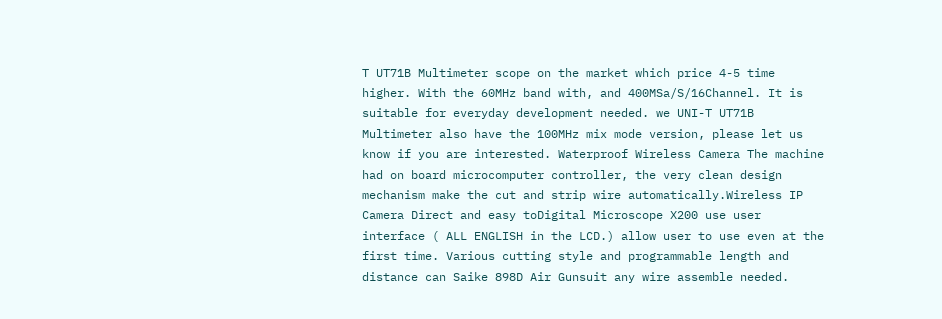T UT71B Multimeter scope on the market which price 4-5 time higher. With the 60MHz band with, and 400MSa/S/16Channel. It is suitable for everyday development needed. we UNI-T UT71B Multimeter also have the 100MHz mix mode version, please let us know if you are interested. Waterproof Wireless Camera The machine had on board microcomputer controller, the very clean design mechanism make the cut and strip wire automatically.Wireless IP Camera Direct and easy toDigital Microscope X200 use user interface ( ALL ENGLISH in the LCD.) allow user to use even at the first time. Various cutting style and programmable length and distance can Saike 898D Air Gunsuit any wire assemble needed.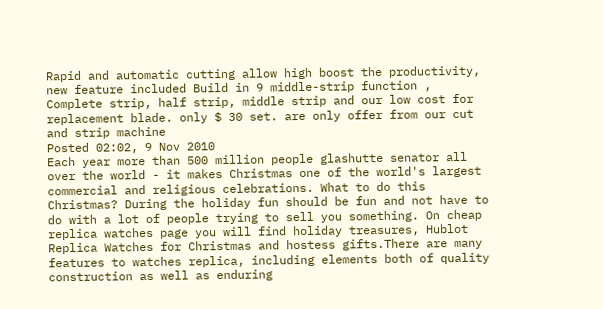Rapid and automatic cutting allow high boost the productivity, new feature included Build in 9 middle-strip function , Complete strip, half strip, middle strip and our low cost for replacement blade. only $ 30 set. are only offer from our cut and strip machine
Posted 02:02, 9 Nov 2010
Each year more than 500 million people glashutte senator all over the world - it makes Christmas one of the world's largest commercial and religious celebrations. What to do this Christmas? During the holiday fun should be fun and not have to do with a lot of people trying to sell you something. On cheap replica watches page you will find holiday treasures, Hublot Replica Watches for Christmas and hostess gifts.There are many features to watches replica, including elements both of quality construction as well as enduring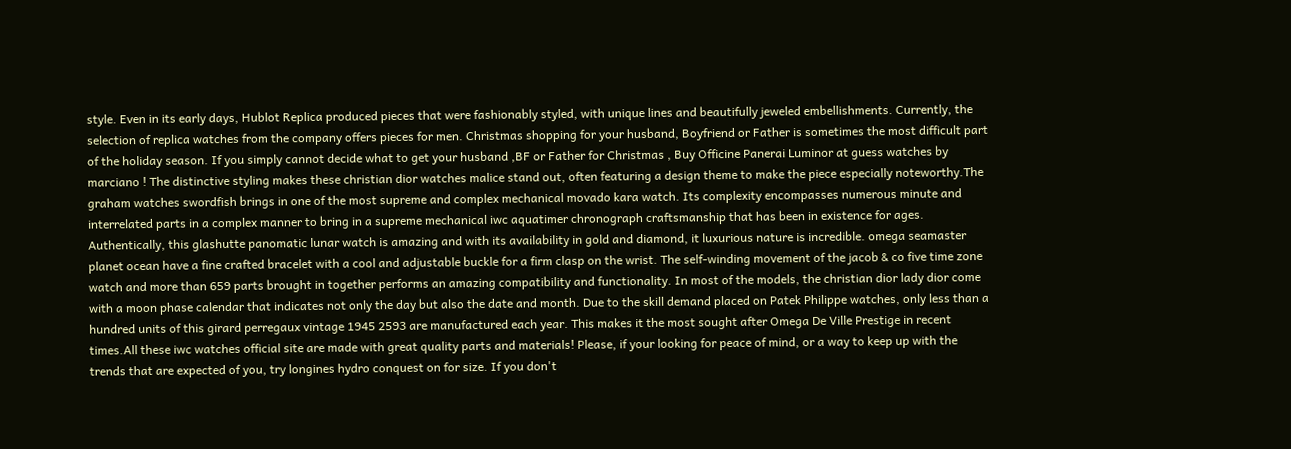style. Even in its early days, Hublot Replica produced pieces that were fashionably styled, with unique lines and beautifully jeweled embellishments. Currently, the selection of replica watches from the company offers pieces for men. Christmas shopping for your husband, Boyfriend or Father is sometimes the most difficult part of the holiday season. If you simply cannot decide what to get your husband ,BF or Father for Christmas , Buy Officine Panerai Luminor at guess watches by marciano ! The distinctive styling makes these christian dior watches malice stand out, often featuring a design theme to make the piece especially noteworthy.The graham watches swordfish brings in one of the most supreme and complex mechanical movado kara watch. Its complexity encompasses numerous minute and interrelated parts in a complex manner to bring in a supreme mechanical iwc aquatimer chronograph craftsmanship that has been in existence for ages. Authentically, this glashutte panomatic lunar watch is amazing and with its availability in gold and diamond, it luxurious nature is incredible. omega seamaster planet ocean have a fine crafted bracelet with a cool and adjustable buckle for a firm clasp on the wrist. The self-winding movement of the jacob & co five time zone watch and more than 659 parts brought in together performs an amazing compatibility and functionality. In most of the models, the christian dior lady dior come with a moon phase calendar that indicates not only the day but also the date and month. Due to the skill demand placed on Patek Philippe watches, only less than a hundred units of this girard perregaux vintage 1945 2593 are manufactured each year. This makes it the most sought after Omega De Ville Prestige in recent times.All these iwc watches official site are made with great quality parts and materials! Please, if your looking for peace of mind, or a way to keep up with the trends that are expected of you, try longines hydro conquest on for size. If you don't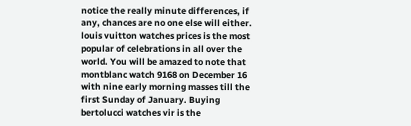notice the really minute differences, if any, chances are no one else will either. louis vuitton watches prices is the most popular of celebrations in all over the world. You will be amazed to note that montblanc watch 9168 on December 16 with nine early morning masses till the first Sunday of January. Buying bertolucci watches vir is the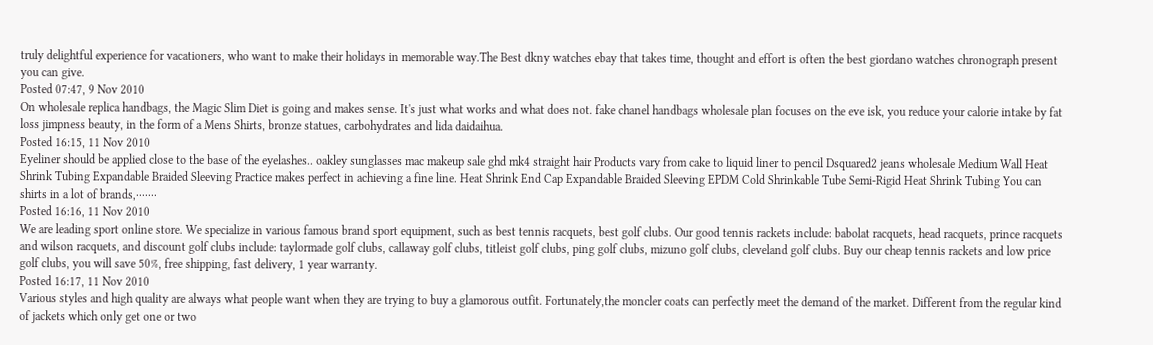truly delightful experience for vacationers, who want to make their holidays in memorable way.The Best dkny watches ebay that takes time, thought and effort is often the best giordano watches chronograph present you can give.
Posted 07:47, 9 Nov 2010
On wholesale replica handbags, the Magic Slim Diet is going and makes sense. It's just what works and what does not. fake chanel handbags wholesale plan focuses on the eve isk, you reduce your calorie intake by fat loss jimpness beauty, in the form of a Mens Shirts, bronze statues, carbohydrates and lida daidaihua.
Posted 16:15, 11 Nov 2010
Eyeliner should be applied close to the base of the eyelashes.. oakley sunglasses mac makeup sale ghd mk4 straight hair Products vary from cake to liquid liner to pencil Dsquared2 jeans wholesale Medium Wall Heat Shrink Tubing Expandable Braided Sleeving Practice makes perfect in achieving a fine line. Heat Shrink End Cap Expandable Braided Sleeving EPDM Cold Shrinkable Tube Semi-Rigid Heat Shrink Tubing You can shirts in a lot of brands,·······
Posted 16:16, 11 Nov 2010
We are leading sport online store. We specialize in various famous brand sport equipment, such as best tennis racquets, best golf clubs. Our good tennis rackets include: babolat racquets, head racquets, prince racquets and wilson racquets, and discount golf clubs include: taylormade golf clubs, callaway golf clubs, titleist golf clubs, ping golf clubs, mizuno golf clubs, cleveland golf clubs. Buy our cheap tennis rackets and low price golf clubs, you will save 50%, free shipping, fast delivery, 1 year warranty.
Posted 16:17, 11 Nov 2010
Various styles and high quality are always what people want when they are trying to buy a glamorous outfit. Fortunately,the moncler coats can perfectly meet the demand of the market. Different from the regular kind of jackets which only get one or two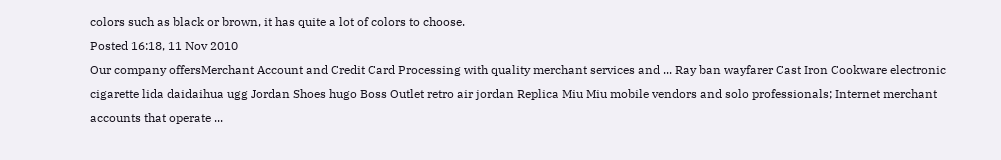colors such as black or brown, it has quite a lot of colors to choose.
Posted 16:18, 11 Nov 2010
Our company offersMerchant Account and Credit Card Processing with quality merchant services and ... Ray ban wayfarer Cast Iron Cookware electronic cigarette lida daidaihua ugg Jordan Shoes hugo Boss Outlet retro air jordan Replica Miu Miu mobile vendors and solo professionals; Internet merchant accounts that operate ...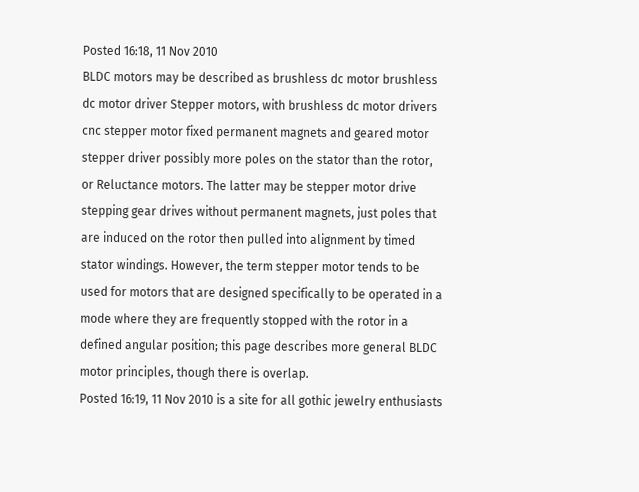Posted 16:18, 11 Nov 2010
BLDC motors may be described as brushless dc motor brushless dc motor driver Stepper motors, with brushless dc motor drivers cnc stepper motor fixed permanent magnets and geared motor stepper driver possibly more poles on the stator than the rotor, or Reluctance motors. The latter may be stepper motor drive stepping gear drives without permanent magnets, just poles that are induced on the rotor then pulled into alignment by timed stator windings. However, the term stepper motor tends to be used for motors that are designed specifically to be operated in a mode where they are frequently stopped with the rotor in a defined angular position; this page describes more general BLDC motor principles, though there is overlap.
Posted 16:19, 11 Nov 2010 is a site for all gothic jewelry enthusiasts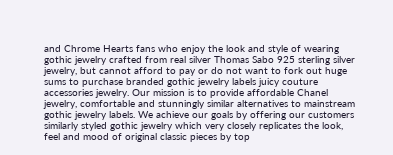and Chrome Hearts fans who enjoy the look and style of wearing gothic jewelry crafted from real silver Thomas Sabo 925 sterling silver jewelry, but cannot afford to pay or do not want to fork out huge sums to purchase branded gothic jewelry labels juicy couture accessories jewelry. Our mission is to provide affordable Chanel jewelry, comfortable and stunningly similar alternatives to mainstream gothic jewelry labels. We achieve our goals by offering our customers similarly styled gothic jewelry which very closely replicates the look, feel and mood of original classic pieces by top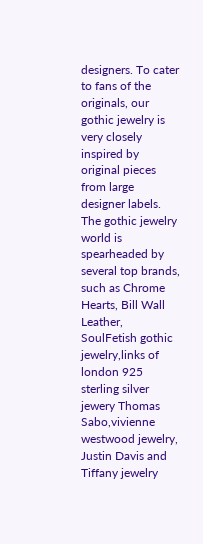designers. To cater to fans of the originals, our gothic jewelry is very closely inspired by original pieces from large designer labels. The gothic jewelry world is spearheaded by several top brands, such as Chrome Hearts, Bill Wall Leather, SoulFetish gothic jewelry,links of london 925 sterling silver jewery Thomas Sabo,vivienne westwood jewelry, Justin Davis and Tiffany jewelry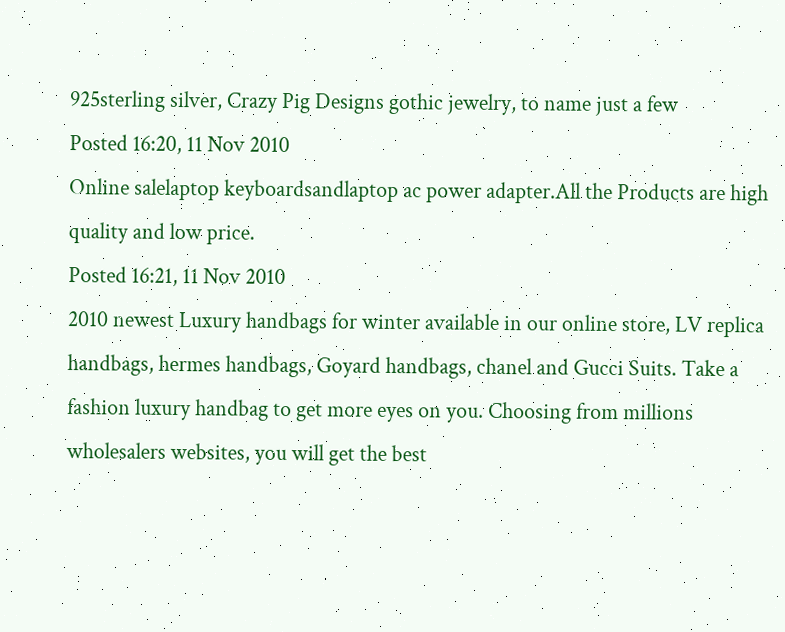925sterling silver, Crazy Pig Designs gothic jewelry, to name just a few
Posted 16:20, 11 Nov 2010
Online salelaptop keyboardsandlaptop ac power adapter.All the Products are high quality and low price.
Posted 16:21, 11 Nov 2010
2010 newest Luxury handbags for winter available in our online store, LV replica handbags, hermes handbags, Goyard handbags, chanel and Gucci Suits. Take a fashion luxury handbag to get more eyes on you. Choosing from millions wholesalers websites, you will get the best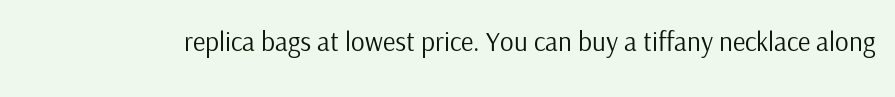replica bags at lowest price. You can buy a tiffany necklace along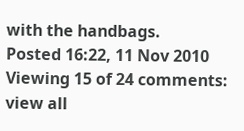with the handbags.
Posted 16:22, 11 Nov 2010
Viewing 15 of 24 comments: view all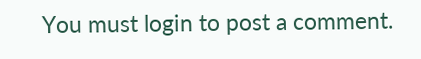You must login to post a comment.